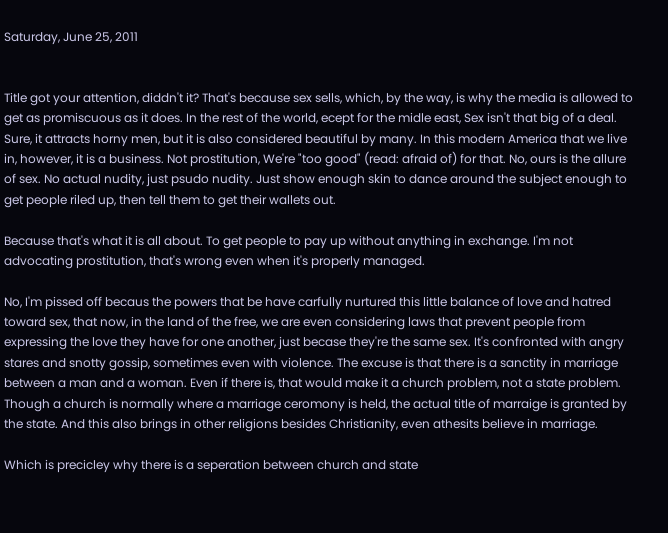Saturday, June 25, 2011


Title got your attention, diddn't it? That's because sex sells, which, by the way, is why the media is allowed to get as promiscuous as it does. In the rest of the world, ecept for the midle east, Sex isn't that big of a deal. Sure, it attracts horny men, but it is also considered beautiful by many. In this modern America that we live in, however, it is a business. Not prostitution, We're "too good" (read: afraid of) for that. No, ours is the allure of sex. No actual nudity, just psudo nudity. Just show enough skin to dance around the subject enough to get people riled up, then tell them to get their wallets out.

Because that's what it is all about. To get people to pay up without anything in exchange. I'm not advocating prostitution, that's wrong even when it's properly managed.

No, I'm pissed off becaus the powers that be have carfully nurtured this little balance of love and hatred toward sex, that now, in the land of the free, we are even considering laws that prevent people from expressing the love they have for one another, just becase they're the same sex. It's confronted with angry stares and snotty gossip, sometimes even with violence. The excuse is that there is a sanctity in marriage between a man and a woman. Even if there is, that would make it a church problem, not a state problem. Though a church is normally where a marriage ceromony is held, the actual title of marraige is granted by the state. And this also brings in other religions besides Christianity, even athesits believe in marriage.

Which is precicley why there is a seperation between church and state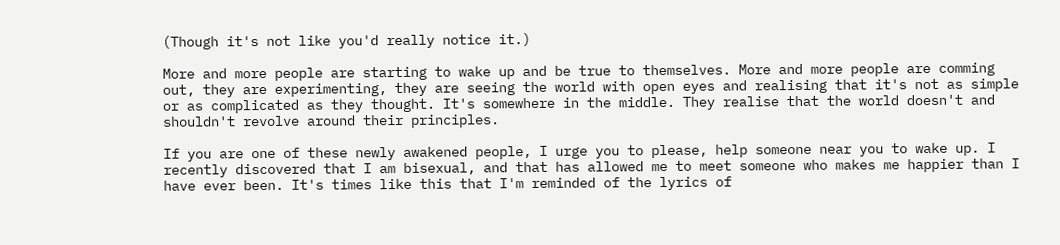(Though it's not like you'd really notice it.)

More and more people are starting to wake up and be true to themselves. More and more people are comming out, they are experimenting, they are seeing the world with open eyes and realising that it's not as simple or as complicated as they thought. It's somewhere in the middle. They realise that the world doesn't and shouldn't revolve around their principles.

If you are one of these newly awakened people, I urge you to please, help someone near you to wake up. I recently discovered that I am bisexual, and that has allowed me to meet someone who makes me happier than I have ever been. It's times like this that I'm reminded of the lyrics of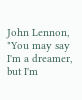John Lennon, "You may say I'm a dreamer, but I'm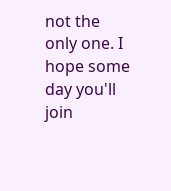not the only one. I hope some day you'll join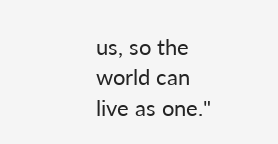us, so the world can live as one."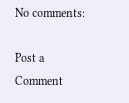No comments:

Post a Comment